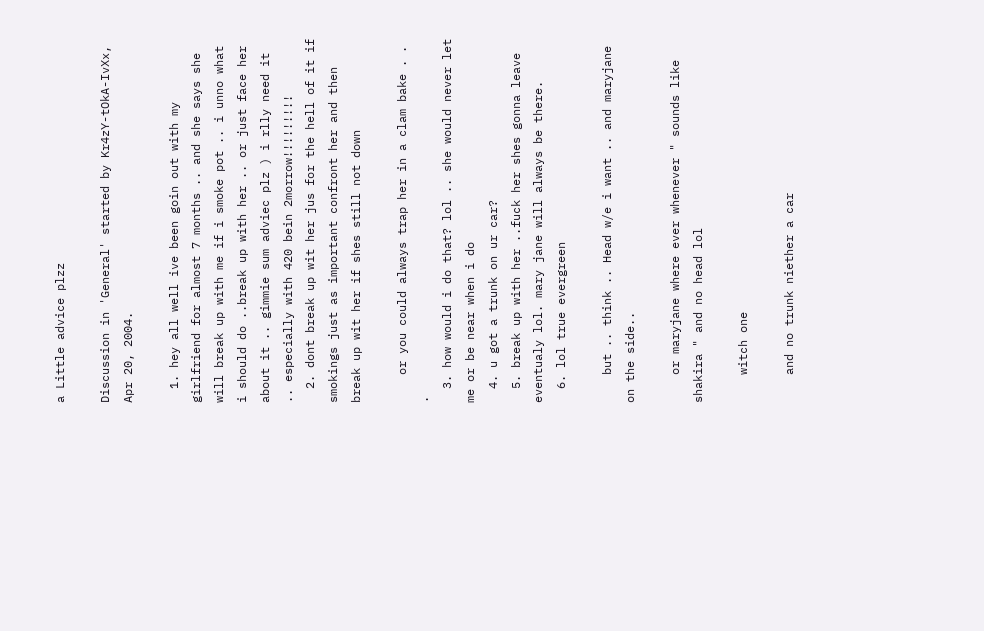a Little advice plzz

Discussion in 'General' started by Kr4zY-tOkA-IvXx, Apr 20, 2004.

  1. hey all well ive been goin out with my girlfriend for almost 7 months .. and she says she will break up with me if i smoke pot .. i unno what i should do ..break up with her .. or just face her about it .. gimmie sum adviec plz ) i rlly need it .. especially with 420 bein 2morrow!!!!!!!!!
  2. dont break up wit her jus for the hell of it if smokings just as important confront her and then break up wit her if shes still not down

    or you could always trap her in a clam bake . . .
  3. how would i do that? lol .. she would never let me or be near when i do
  4. u got a trunk on ur car?
  5. break up with her ..fuck her shes gonna leave eventualy lol. mary jane will always be there.
  6. lol true evergreen

    but .. think .. Head w/e i want .. and maryjane on the side..

    or maryjane where ever whenever " sounds like shakira " and no head lol

    witch one

    and no trunk niether a car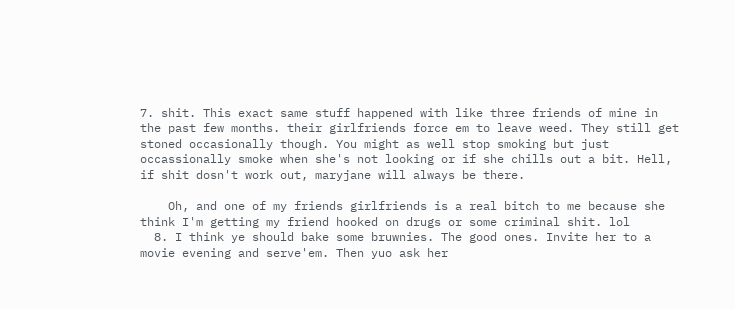7. shit. This exact same stuff happened with like three friends of mine in the past few months. their girlfriends force em to leave weed. They still get stoned occasionally though. You might as well stop smoking but just occassionally smoke when she's not looking or if she chills out a bit. Hell, if shit dosn't work out, maryjane will always be there.

    Oh, and one of my friends girlfriends is a real bitch to me because she think I'm getting my friend hooked on drugs or some criminal shit. lol
  8. I think ye should bake some bruwnies. The good ones. Invite her to a movie evening and serve'em. Then yuo ask her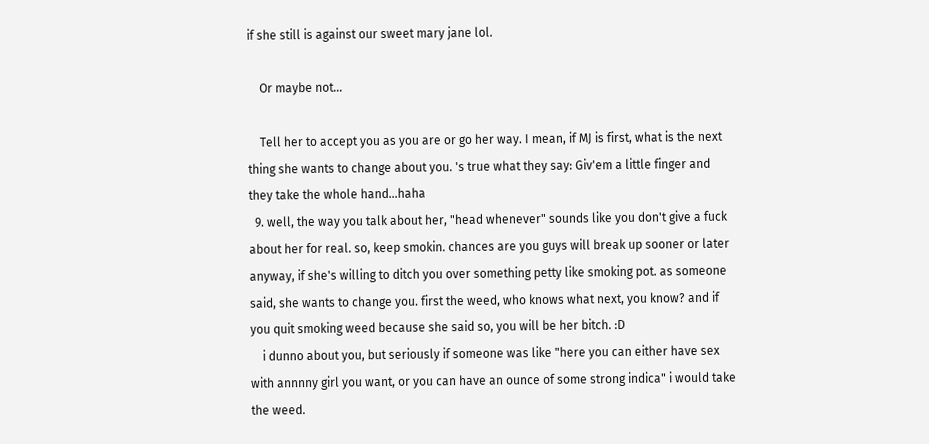if she still is against our sweet mary jane lol.

    Or maybe not...

    Tell her to accept you as you are or go her way. I mean, if MJ is first, what is the next thing she wants to change about you. 's true what they say: Giv'em a little finger and they take the whole hand...haha
  9. well, the way you talk about her, "head whenever" sounds like you don't give a fuck about her for real. so, keep smokin. chances are you guys will break up sooner or later anyway, if she's willing to ditch you over something petty like smoking pot. as someone said, she wants to change you. first the weed, who knows what next, you know? and if you quit smoking weed because she said so, you will be her bitch. :D
    i dunno about you, but seriously if someone was like "here you can either have sex with annnny girl you want, or you can have an ounce of some strong indica" i would take the weed.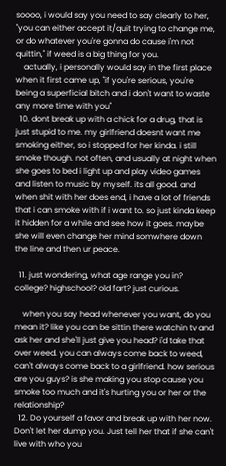soooo, i would say you need to say clearly to her, "you can either accept it/quit trying to change me, or do whatever you're gonna do cause i'm not quittin," if weed is a big thing for you.
    actually, i personally would say in the first place when it first came up, "if you're serious, you're being a superficial bitch and i don't want to waste any more time with you"
  10. dont break up with a chick for a drug, that is just stupid to me. my girlfriend doesnt want me smoking either, so i stopped for her kinda. i still smoke though. not often, and usually at night when she goes to bed i light up and play video games and listen to music by myself. its all good. and when shit with her does end, i have a lot of friends that i can smoke with if i want to. so just kinda keep it hidden for a while and see how it goes. maybe she will even change her mind somwhere down the line and then ur peace.

  11. just wondering, what age range you in? college? highschool? old fart? just curious.

    when you say head whenever you want, do you mean it? like you can be sittin there watchin tv and ask her and she'll just give you head? i'd take that over weed. you can always come back to weed, can't always come back to a girlfriend. how serious are you guys? is she making you stop cause you smoke too much and it's hurting you or her or the relationship?
  12. Do yourself a favor and break up with her now. Don't let her dump you. Just tell her that if she can't live with who you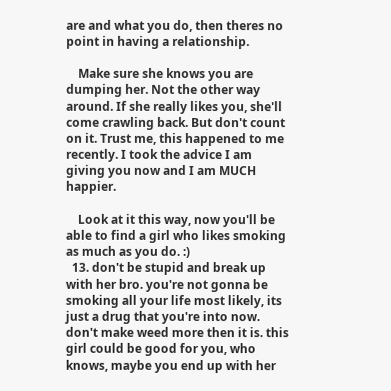are and what you do, then theres no point in having a relationship.

    Make sure she knows you are dumping her. Not the other way around. If she really likes you, she'll come crawling back. But don't count on it. Trust me, this happened to me recently. I took the advice I am giving you now and I am MUCH happier.

    Look at it this way, now you'll be able to find a girl who likes smoking as much as you do. :)
  13. don't be stupid and break up with her bro. you're not gonna be smoking all your life most likely, its just a drug that you're into now. don't make weed more then it is. this girl could be good for you, who knows, maybe you end up with her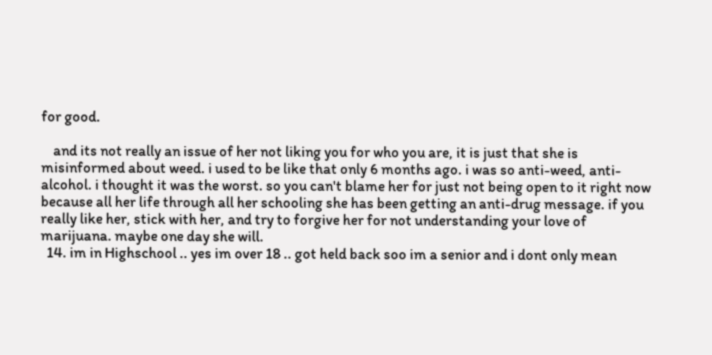for good.

    and its not really an issue of her not liking you for who you are, it is just that she is misinformed about weed. i used to be like that only 6 months ago. i was so anti-weed, anti-alcohol. i thought it was the worst. so you can't blame her for just not being open to it right now because all her life through all her schooling she has been getting an anti-drug message. if you really like her, stick with her, and try to forgive her for not understanding your love of marijuana. maybe one day she will.
  14. im in Highschool .. yes im over 18 .. got held back soo im a senior and i dont only mean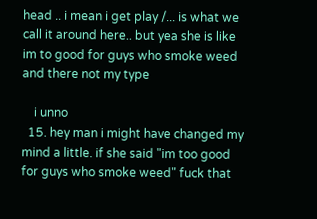head .. i mean i get play /... is what we call it around here.. but yea she is like im to good for guys who smoke weed and there not my type

    i unno
  15. hey man i might have changed my mind a little. if she said "im too good for guys who smoke weed" fuck that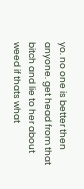yo. no one is better then anyone. get head from that bitch and lie to her about weed if thats what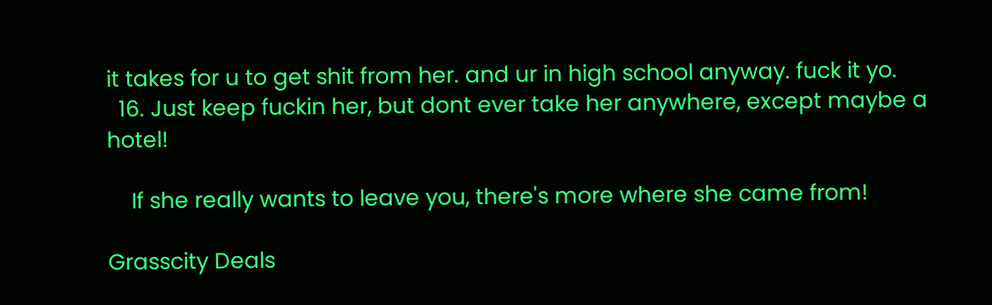it takes for u to get shit from her. and ur in high school anyway. fuck it yo.
  16. Just keep fuckin her, but dont ever take her anywhere, except maybe a hotel!

    If she really wants to leave you, there's more where she came from!

Grasscity Deals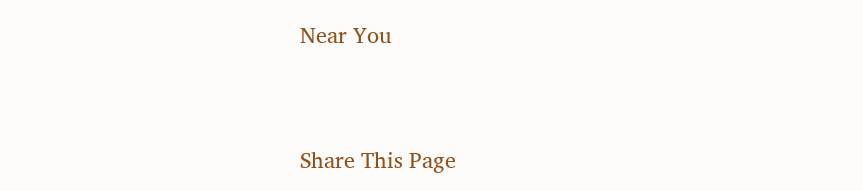Near You


Share This Page